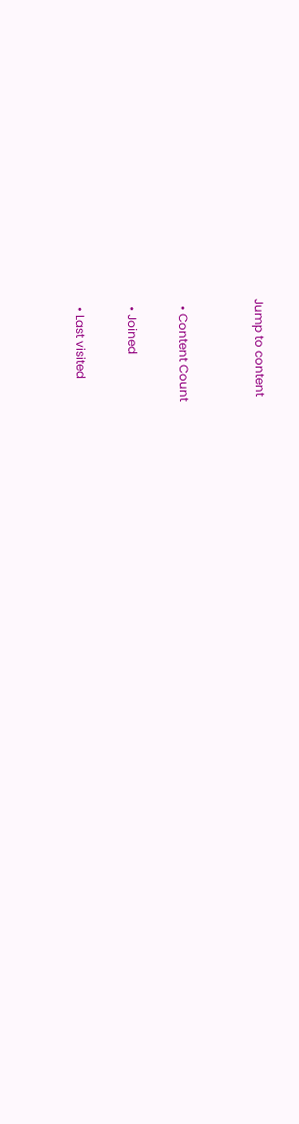Jump to content


  • Content Count

  • Joined

  • Last visited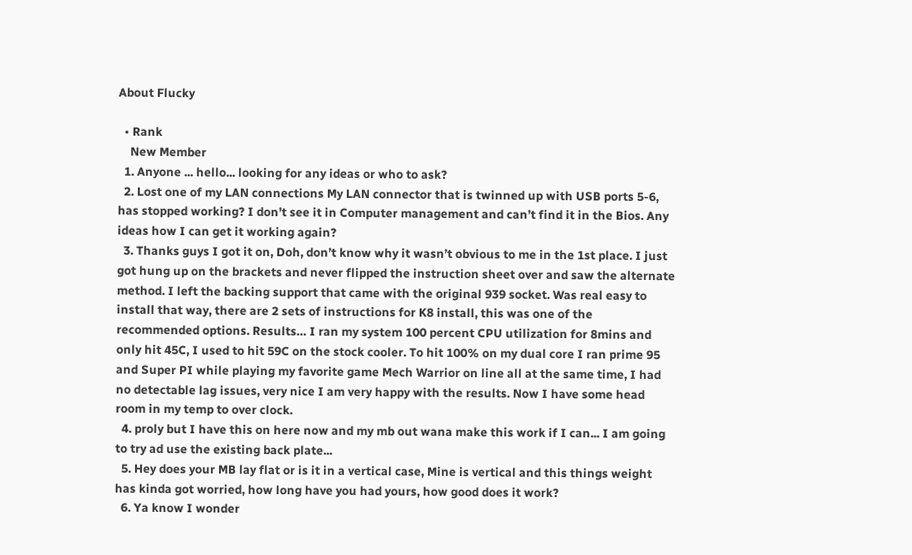About Flucky

  • Rank
    New Member
  1. Anyone ... hello... looking for any ideas or who to ask?
  2. Lost one of my LAN connections My LAN connector that is twinned up with USB ports 5-6, has stopped working? I don’t see it in Computer management and can’t find it in the Bios. Any ideas how I can get it working again?
  3. Thanks guys I got it on, Doh, don’t know why it wasn’t obvious to me in the 1st place. I just got hung up on the brackets and never flipped the instruction sheet over and saw the alternate method. I left the backing support that came with the original 939 socket. Was real easy to install that way, there are 2 sets of instructions for K8 install, this was one of the recommended options. Results… I ran my system 100 percent CPU utilization for 8mins and only hit 45C, I used to hit 59C on the stock cooler. To hit 100% on my dual core I ran prime 95 and Super PI while playing my favorite game Mech Warrior on line all at the same time, I had no detectable lag issues, very nice I am very happy with the results. Now I have some head room in my temp to over clock.
  4. proly but I have this on here now and my mb out wana make this work if I can... I am going to try ad use the existing back plate...
  5. Hey does your MB lay flat or is it in a vertical case, Mine is vertical and this things weight has kinda got worried, how long have you had yours, how good does it work?
  6. Ya know I wonder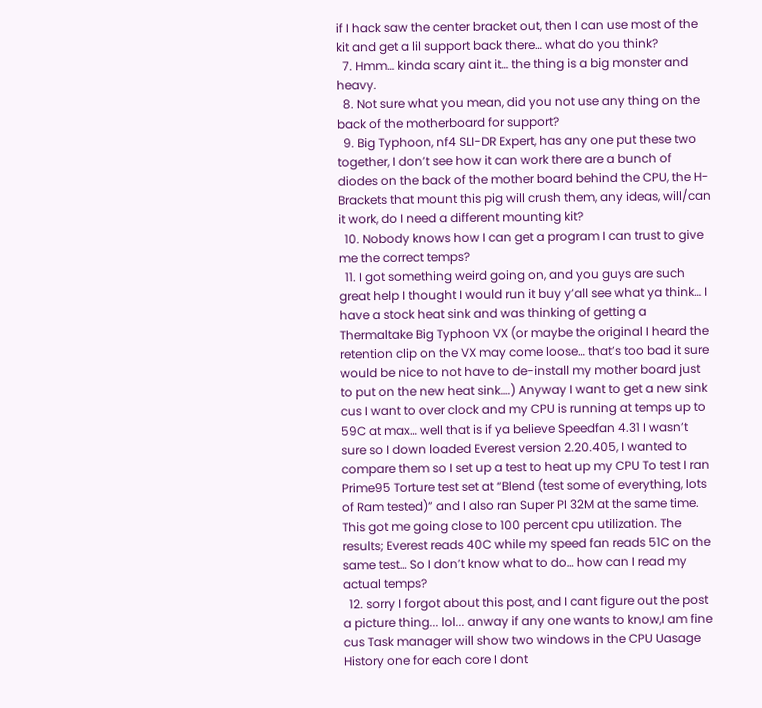if I hack saw the center bracket out, then I can use most of the kit and get a lil support back there… what do you think?
  7. Hmm… kinda scary aint it… the thing is a big monster and heavy.
  8. Not sure what you mean, did you not use any thing on the back of the motherboard for support?
  9. Big Typhoon, nf4 SLI-DR Expert, has any one put these two together, I don’t see how it can work there are a bunch of diodes on the back of the mother board behind the CPU, the H- Brackets that mount this pig will crush them, any ideas, will/can it work, do I need a different mounting kit?
  10. Nobody knows how I can get a program I can trust to give me the correct temps?
  11. I got something weird going on, and you guys are such great help I thought I would run it buy y’all see what ya think… I have a stock heat sink and was thinking of getting a Thermaltake Big Typhoon VX (or maybe the original I heard the retention clip on the VX may come loose… that’s too bad it sure would be nice to not have to de-install my mother board just to put on the new heat sink….) Anyway I want to get a new sink cus I want to over clock and my CPU is running at temps up to 59C at max… well that is if ya believe Speedfan 4.31 I wasn’t sure so I down loaded Everest version 2.20.405, I wanted to compare them so I set up a test to heat up my CPU To test I ran Prime95 Torture test set at “Blend (test some of everything, lots of Ram tested)” and I also ran Super PI 32M at the same time. This got me going close to 100 percent cpu utilization. The results; Everest reads 40C while my speed fan reads 51C on the same test… So I don’t know what to do… how can I read my actual temps?
  12. sorry I forgot about this post, and I cant figure out the post a picture thing... lol... anway if any one wants to know,I am fine cus Task manager will show two windows in the CPU Uasage History one for each core I dont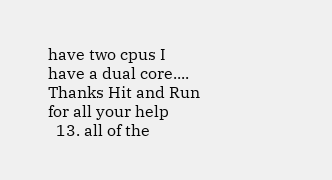have two cpus I have a dual core.... Thanks Hit and Run for all your help
  13. all of the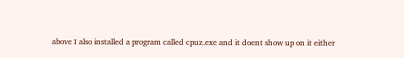above I also installed a program called cpuz.exe and it doent show up on it either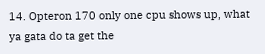14. Opteron 170 only one cpu shows up, what ya gata do ta get the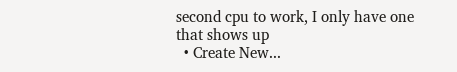second cpu to work, I only have one that shows up
  • Create New...